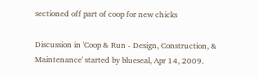sectioned off part of coop for new chicks

Discussion in 'Coop & Run - Design, Construction, & Maintenance' started by blueseal, Apr 14, 2009.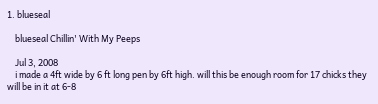1. blueseal

    blueseal Chillin' With My Peeps

    Jul 3, 2008
    i made a 4ft wide by 6 ft long pen by 6ft high. will this be enough room for 17 chicks they will be in it at 6-8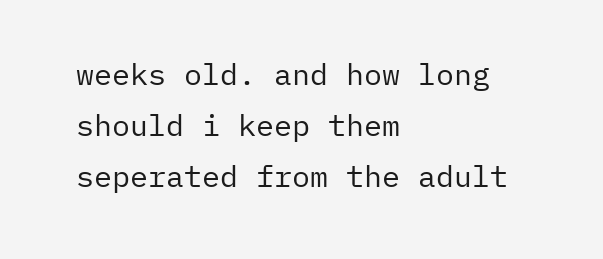weeks old. and how long should i keep them seperated from the adult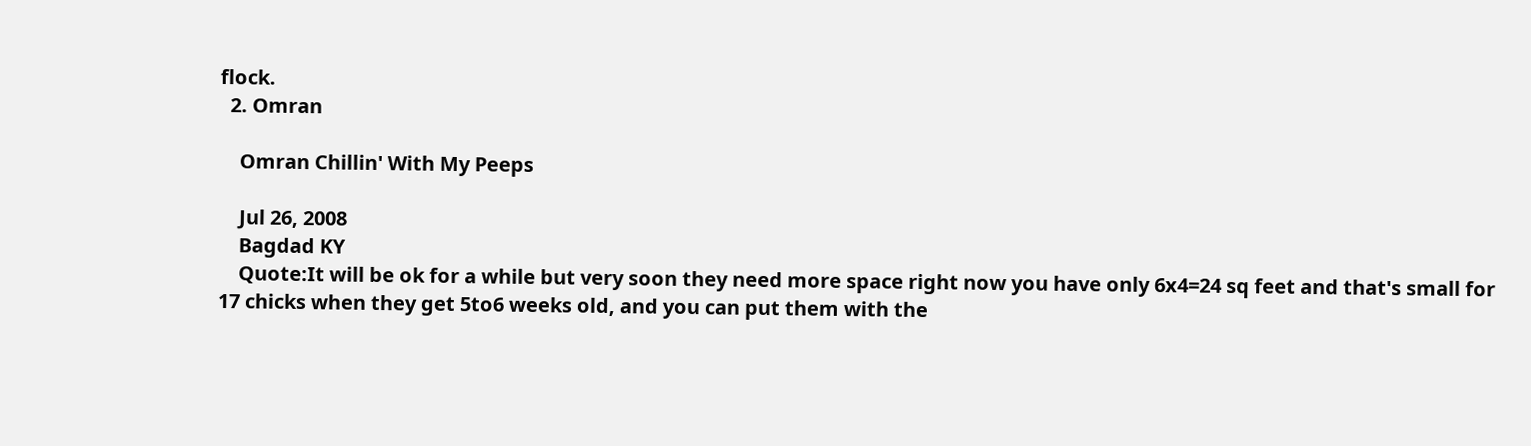flock.
  2. Omran

    Omran Chillin' With My Peeps

    Jul 26, 2008
    Bagdad KY
    Quote:It will be ok for a while but very soon they need more space right now you have only 6x4=24 sq feet and that's small for 17 chicks when they get 5to6 weeks old, and you can put them with the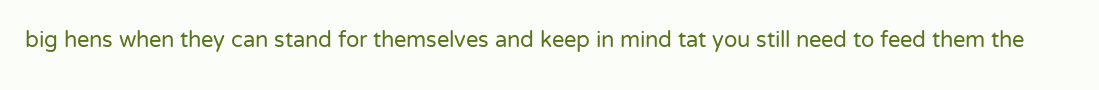big hens when they can stand for themselves and keep in mind tat you still need to feed them the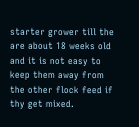starter grower till the are about 18 weeks old and it is not easy to keep them away from the other flock feed if thy get mixed.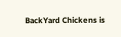BackYard Chickens is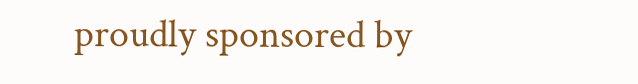proudly sponsored by